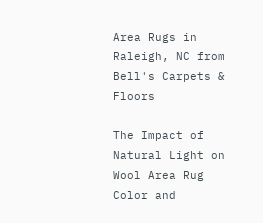Area Rugs in Raleigh, NC from Bell's Carpets & Floors

The Impact of Natural Light on Wool Area Rug Color and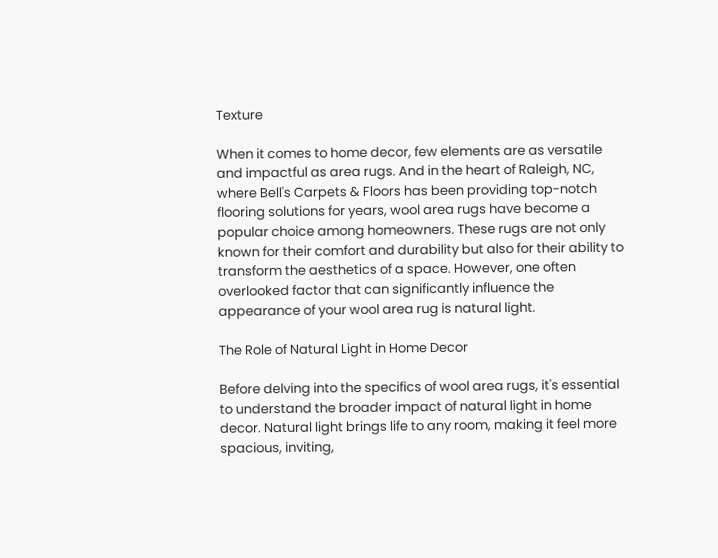Texture

When it comes to home decor, few elements are as versatile and impactful as area rugs. And in the heart of Raleigh, NC, where Bell's Carpets & Floors has been providing top-notch flooring solutions for years, wool area rugs have become a popular choice among homeowners. These rugs are not only known for their comfort and durability but also for their ability to transform the aesthetics of a space. However, one often overlooked factor that can significantly influence the appearance of your wool area rug is natural light.

The Role of Natural Light in Home Decor

Before delving into the specifics of wool area rugs, it's essential to understand the broader impact of natural light in home decor. Natural light brings life to any room, making it feel more spacious, inviting,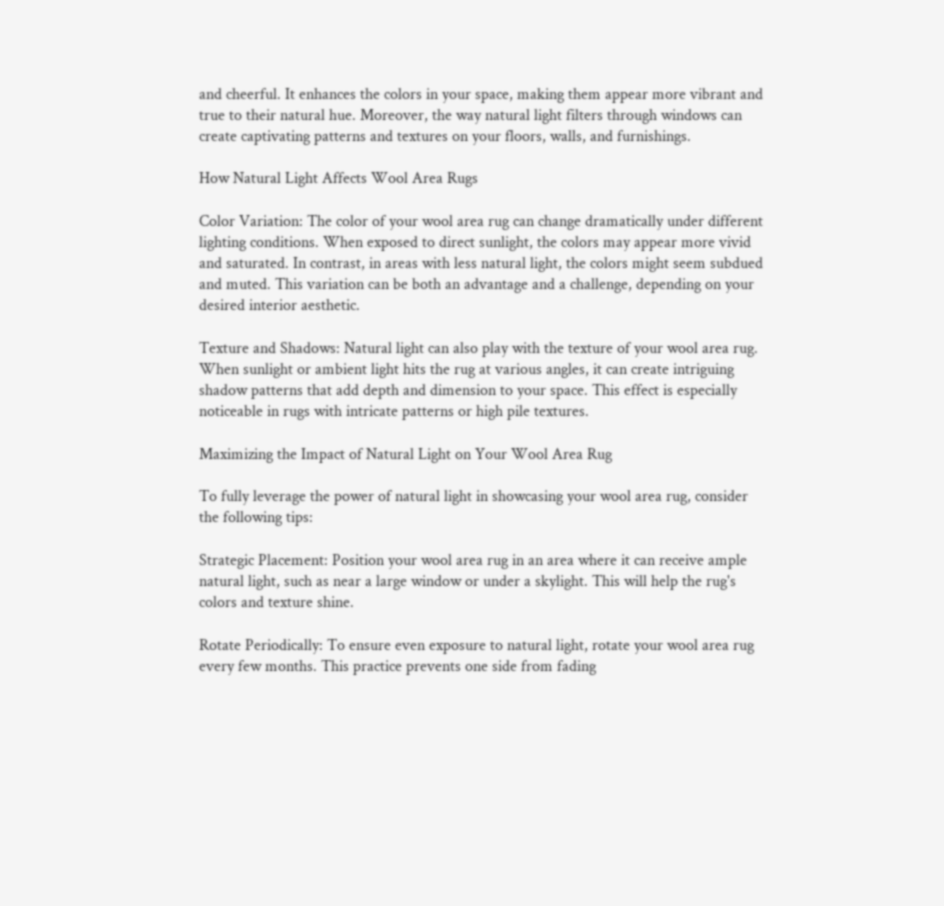and cheerful. It enhances the colors in your space, making them appear more vibrant and true to their natural hue. Moreover, the way natural light filters through windows can create captivating patterns and textures on your floors, walls, and furnishings.

How Natural Light Affects Wool Area Rugs

Color Variation: The color of your wool area rug can change dramatically under different lighting conditions. When exposed to direct sunlight, the colors may appear more vivid and saturated. In contrast, in areas with less natural light, the colors might seem subdued and muted. This variation can be both an advantage and a challenge, depending on your desired interior aesthetic.

Texture and Shadows: Natural light can also play with the texture of your wool area rug. When sunlight or ambient light hits the rug at various angles, it can create intriguing shadow patterns that add depth and dimension to your space. This effect is especially noticeable in rugs with intricate patterns or high pile textures.

Maximizing the Impact of Natural Light on Your Wool Area Rug

To fully leverage the power of natural light in showcasing your wool area rug, consider the following tips:

Strategic Placement: Position your wool area rug in an area where it can receive ample natural light, such as near a large window or under a skylight. This will help the rug's colors and texture shine.

Rotate Periodically: To ensure even exposure to natural light, rotate your wool area rug every few months. This practice prevents one side from fading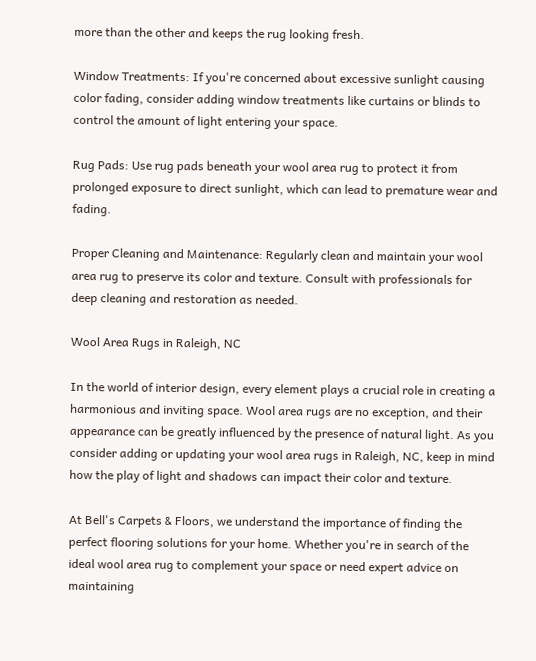more than the other and keeps the rug looking fresh.

Window Treatments: If you're concerned about excessive sunlight causing color fading, consider adding window treatments like curtains or blinds to control the amount of light entering your space.

Rug Pads: Use rug pads beneath your wool area rug to protect it from prolonged exposure to direct sunlight, which can lead to premature wear and fading.

Proper Cleaning and Maintenance: Regularly clean and maintain your wool area rug to preserve its color and texture. Consult with professionals for deep cleaning and restoration as needed.

Wool Area Rugs in Raleigh, NC

In the world of interior design, every element plays a crucial role in creating a harmonious and inviting space. Wool area rugs are no exception, and their appearance can be greatly influenced by the presence of natural light. As you consider adding or updating your wool area rugs in Raleigh, NC, keep in mind how the play of light and shadows can impact their color and texture.

At Bell's Carpets & Floors, we understand the importance of finding the perfect flooring solutions for your home. Whether you're in search of the ideal wool area rug to complement your space or need expert advice on maintaining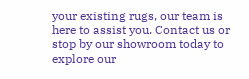your existing rugs, our team is here to assist you. Contact us or stop by our showroom today to explore our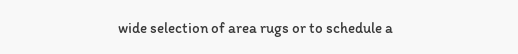wide selection of area rugs or to schedule a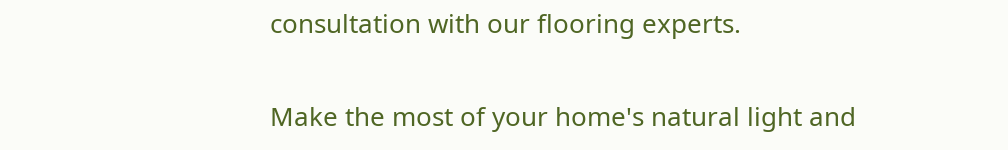consultation with our flooring experts.

Make the most of your home's natural light and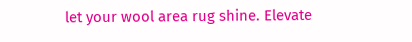let your wool area rug shine. Elevate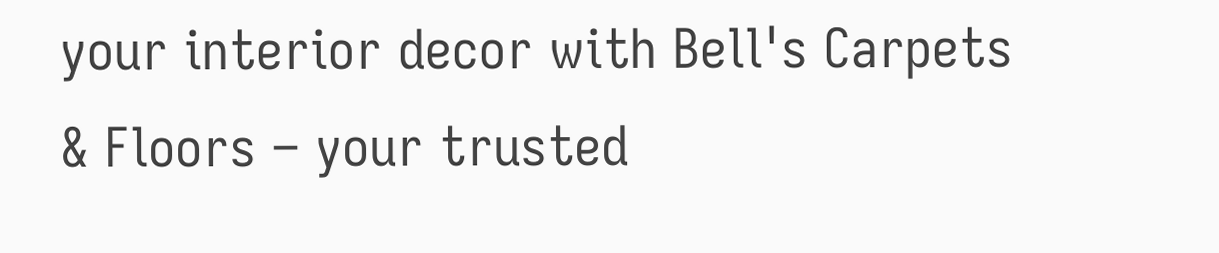your interior decor with Bell's Carpets & Floors – your trusted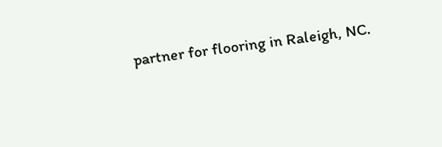partner for flooring in Raleigh, NC.